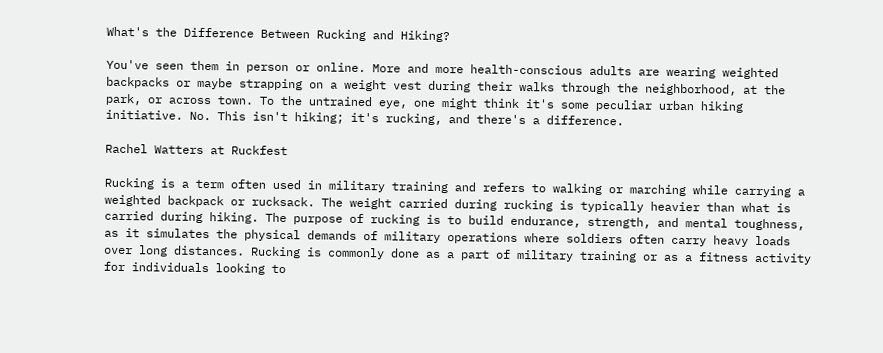What's the Difference Between Rucking and Hiking?

You've seen them in person or online. More and more health-conscious adults are wearing weighted backpacks or maybe strapping on a weight vest during their walks through the neighborhood, at the park, or across town. To the untrained eye, one might think it's some peculiar urban hiking initiative. No. This isn't hiking; it's rucking, and there's a difference.

Rachel Watters at Ruckfest

Rucking is a term often used in military training and refers to walking or marching while carrying a weighted backpack or rucksack. The weight carried during rucking is typically heavier than what is carried during hiking. The purpose of rucking is to build endurance, strength, and mental toughness, as it simulates the physical demands of military operations where soldiers often carry heavy loads over long distances. Rucking is commonly done as a part of military training or as a fitness activity for individuals looking to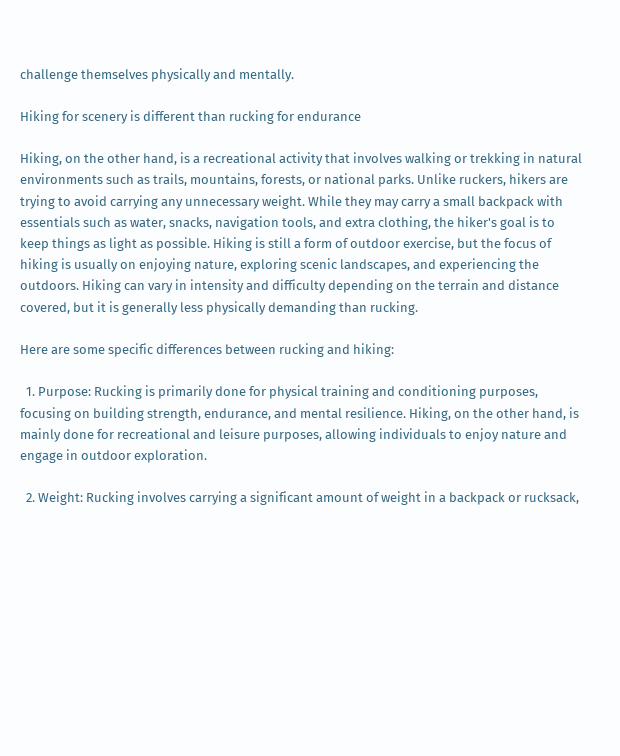challenge themselves physically and mentally.

Hiking for scenery is different than rucking for endurance

Hiking, on the other hand, is a recreational activity that involves walking or trekking in natural environments such as trails, mountains, forests, or national parks. Unlike ruckers, hikers are trying to avoid carrying any unnecessary weight. While they may carry a small backpack with essentials such as water, snacks, navigation tools, and extra clothing, the hiker's goal is to keep things as light as possible. Hiking is still a form of outdoor exercise, but the focus of hiking is usually on enjoying nature, exploring scenic landscapes, and experiencing the outdoors. Hiking can vary in intensity and difficulty depending on the terrain and distance covered, but it is generally less physically demanding than rucking.

Here are some specific differences between rucking and hiking:

  1. Purpose: Rucking is primarily done for physical training and conditioning purposes, focusing on building strength, endurance, and mental resilience. Hiking, on the other hand, is mainly done for recreational and leisure purposes, allowing individuals to enjoy nature and engage in outdoor exploration.

  2. Weight: Rucking involves carrying a significant amount of weight in a backpack or rucksack,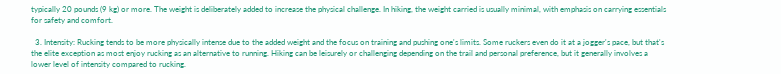typically 20 pounds (9 kg) or more. The weight is deliberately added to increase the physical challenge. In hiking, the weight carried is usually minimal, with emphasis on carrying essentials for safety and comfort.

  3. Intensity: Rucking tends to be more physically intense due to the added weight and the focus on training and pushing one's limits. Some ruckers even do it at a jogger's pace, but that's the elite exception as most enjoy rucking as an alternative to running. Hiking can be leisurely or challenging depending on the trail and personal preference, but it generally involves a lower level of intensity compared to rucking.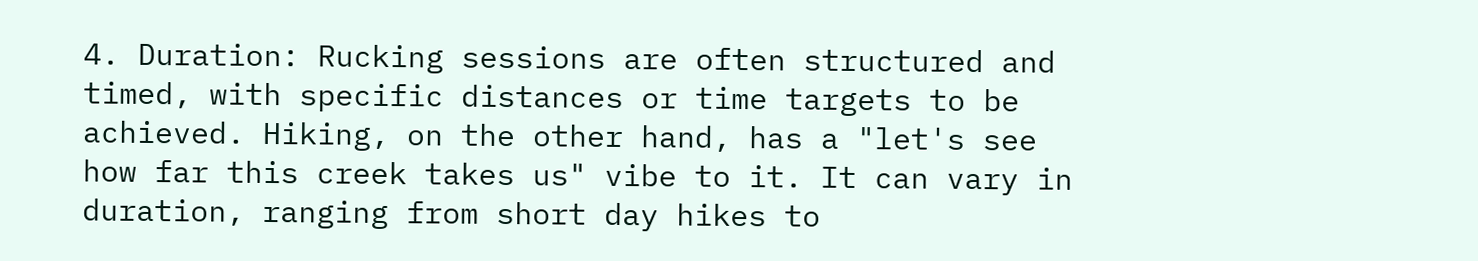4. Duration: Rucking sessions are often structured and timed, with specific distances or time targets to be achieved. Hiking, on the other hand, has a "let's see how far this creek takes us" vibe to it. It can vary in duration, ranging from short day hikes to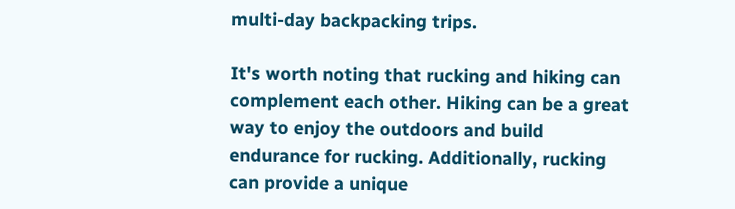multi-day backpacking trips.

It's worth noting that rucking and hiking can complement each other. Hiking can be a great way to enjoy the outdoors and build endurance for rucking. Additionally, rucking can provide a unique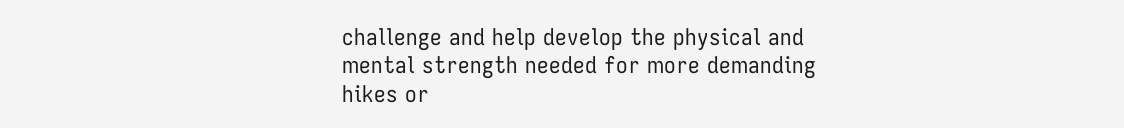challenge and help develop the physical and mental strength needed for more demanding hikes or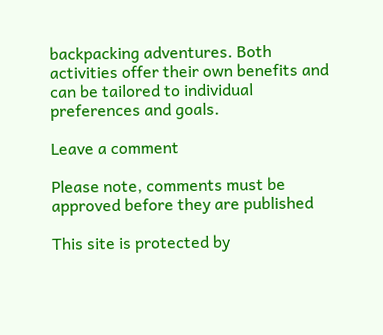backpacking adventures. Both activities offer their own benefits and can be tailored to individual preferences and goals.

Leave a comment

Please note, comments must be approved before they are published

This site is protected by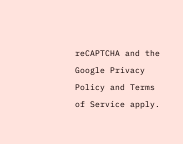reCAPTCHA and the Google Privacy Policy and Terms of Service apply.